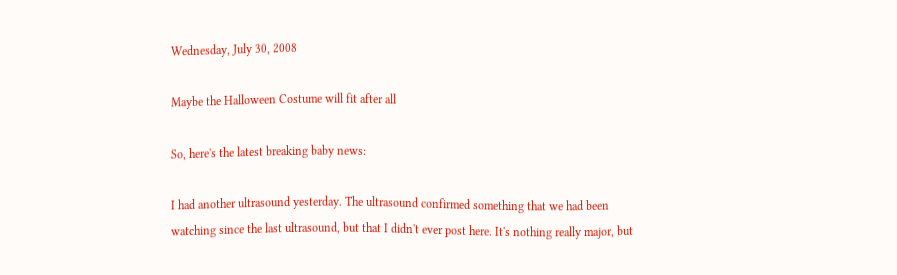Wednesday, July 30, 2008

Maybe the Halloween Costume will fit after all

So, here's the latest breaking baby news:

I had another ultrasound yesterday. The ultrasound confirmed something that we had been watching since the last ultrasound, but that I didn't ever post here. It's nothing really major, but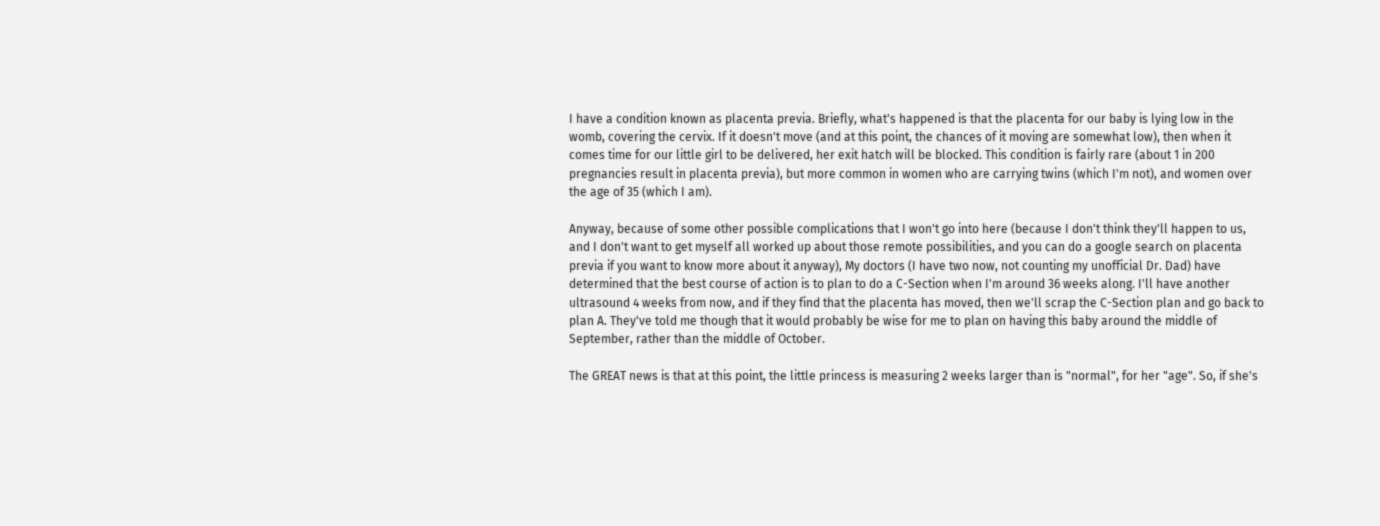I have a condition known as placenta previa. Briefly, what's happened is that the placenta for our baby is lying low in the womb, covering the cervix. If it doesn't move (and at this point, the chances of it moving are somewhat low), then when it comes time for our little girl to be delivered, her exit hatch will be blocked. This condition is fairly rare (about 1 in 200 pregnancies result in placenta previa), but more common in women who are carrying twins (which I'm not), and women over the age of 35 (which I am).

Anyway, because of some other possible complications that I won't go into here (because I don't think they'll happen to us, and I don't want to get myself all worked up about those remote possibilities, and you can do a google search on placenta previa if you want to know more about it anyway), My doctors (I have two now, not counting my unofficial Dr. Dad) have determined that the best course of action is to plan to do a C-Section when I'm around 36 weeks along. I'll have another ultrasound 4 weeks from now, and if they find that the placenta has moved, then we'll scrap the C-Section plan and go back to plan A. They've told me though that it would probably be wise for me to plan on having this baby around the middle of September, rather than the middle of October.

The GREAT news is that at this point, the little princess is measuring 2 weeks larger than is "normal", for her "age". So, if she's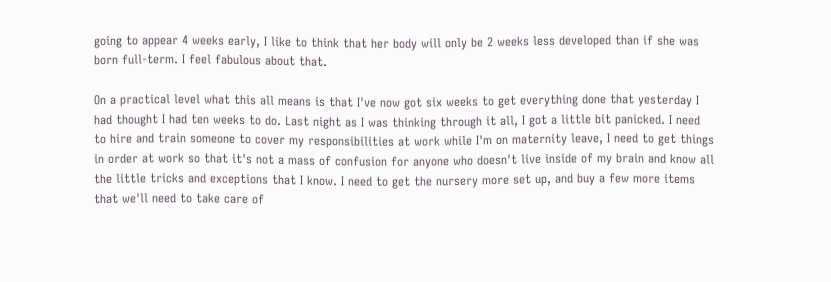going to appear 4 weeks early, I like to think that her body will only be 2 weeks less developed than if she was born full-term. I feel fabulous about that.

On a practical level what this all means is that I've now got six weeks to get everything done that yesterday I had thought I had ten weeks to do. Last night as I was thinking through it all, I got a little bit panicked. I need to hire and train someone to cover my responsibilities at work while I'm on maternity leave, I need to get things in order at work so that it's not a mass of confusion for anyone who doesn't live inside of my brain and know all the little tricks and exceptions that I know. I need to get the nursery more set up, and buy a few more items that we'll need to take care of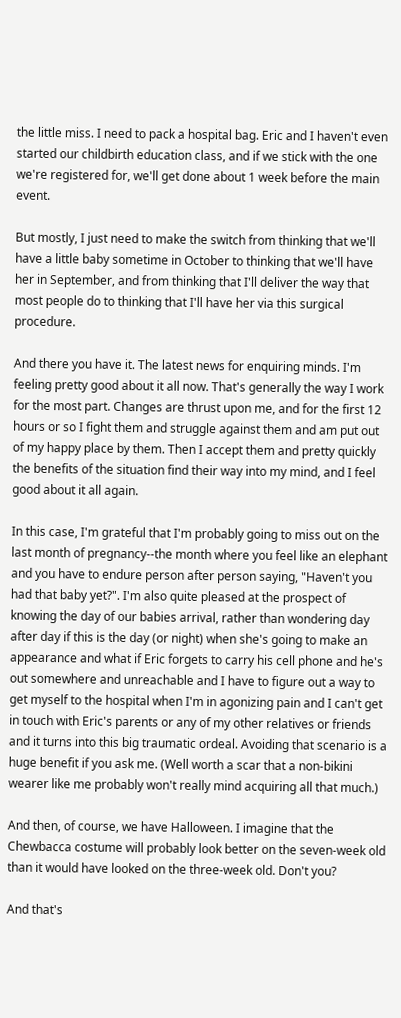the little miss. I need to pack a hospital bag. Eric and I haven't even started our childbirth education class, and if we stick with the one we're registered for, we'll get done about 1 week before the main event.

But mostly, I just need to make the switch from thinking that we'll have a little baby sometime in October to thinking that we'll have her in September, and from thinking that I'll deliver the way that most people do to thinking that I'll have her via this surgical procedure.

And there you have it. The latest news for enquiring minds. I'm feeling pretty good about it all now. That's generally the way I work for the most part. Changes are thrust upon me, and for the first 12 hours or so I fight them and struggle against them and am put out of my happy place by them. Then I accept them and pretty quickly the benefits of the situation find their way into my mind, and I feel good about it all again.

In this case, I'm grateful that I'm probably going to miss out on the last month of pregnancy--the month where you feel like an elephant and you have to endure person after person saying, "Haven't you had that baby yet?". I'm also quite pleased at the prospect of knowing the day of our babies arrival, rather than wondering day after day if this is the day (or night) when she's going to make an appearance and what if Eric forgets to carry his cell phone and he's out somewhere and unreachable and I have to figure out a way to get myself to the hospital when I'm in agonizing pain and I can't get in touch with Eric's parents or any of my other relatives or friends and it turns into this big traumatic ordeal. Avoiding that scenario is a huge benefit if you ask me. (Well worth a scar that a non-bikini wearer like me probably won't really mind acquiring all that much.)

And then, of course, we have Halloween. I imagine that the Chewbacca costume will probably look better on the seven-week old than it would have looked on the three-week old. Don't you?

And that's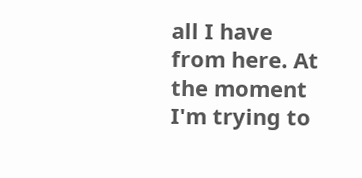all I have from here. At the moment I'm trying to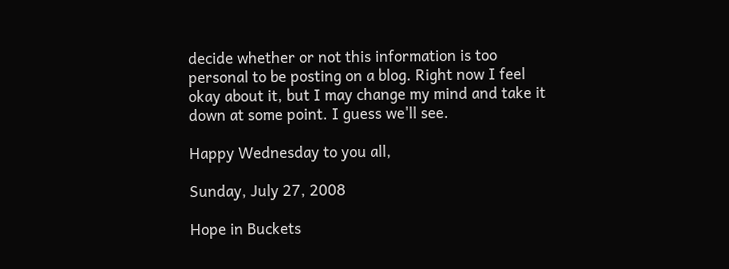decide whether or not this information is too personal to be posting on a blog. Right now I feel okay about it, but I may change my mind and take it down at some point. I guess we'll see.

Happy Wednesday to you all,

Sunday, July 27, 2008

Hope in Buckets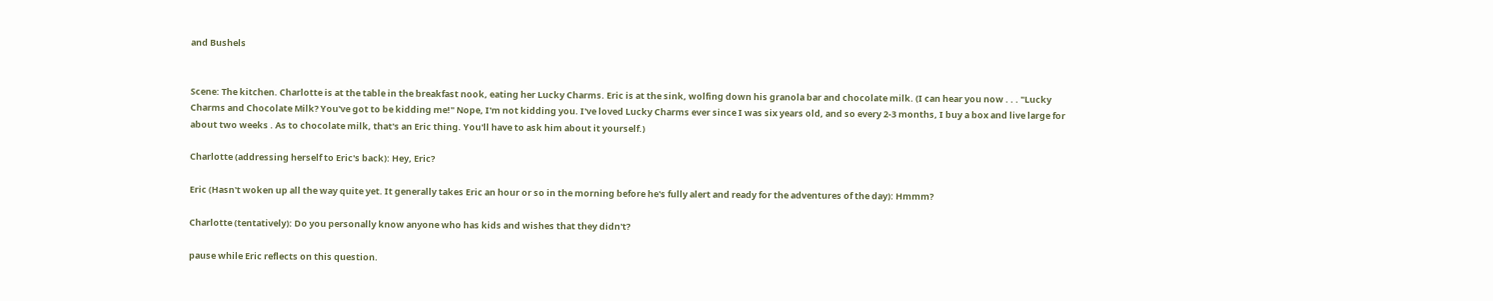and Bushels


Scene: The kitchen. Charlotte is at the table in the breakfast nook, eating her Lucky Charms. Eric is at the sink, wolfing down his granola bar and chocolate milk. (I can hear you now . . . "Lucky Charms and Chocolate Milk? You've got to be kidding me!" Nope, I'm not kidding you. I've loved Lucky Charms ever since I was six years old, and so every 2-3 months, I buy a box and live large for about two weeks . As to chocolate milk, that's an Eric thing. You'll have to ask him about it yourself.)

Charlotte (addressing herself to Eric's back): Hey, Eric?

Eric (Hasn't woken up all the way quite yet. It generally takes Eric an hour or so in the morning before he's fully alert and ready for the adventures of the day): Hmmm?

Charlotte (tentatively): Do you personally know anyone who has kids and wishes that they didn't?

pause while Eric reflects on this question.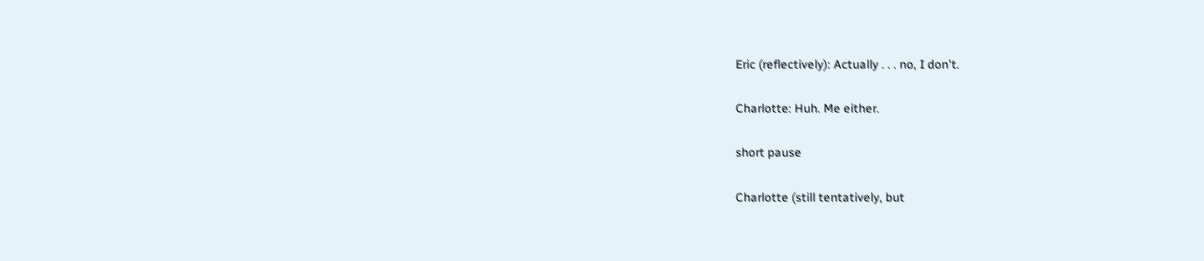Eric (reflectively): Actually . . . no, I don't.

Charlotte: Huh. Me either.

short pause

Charlotte (still tentatively, but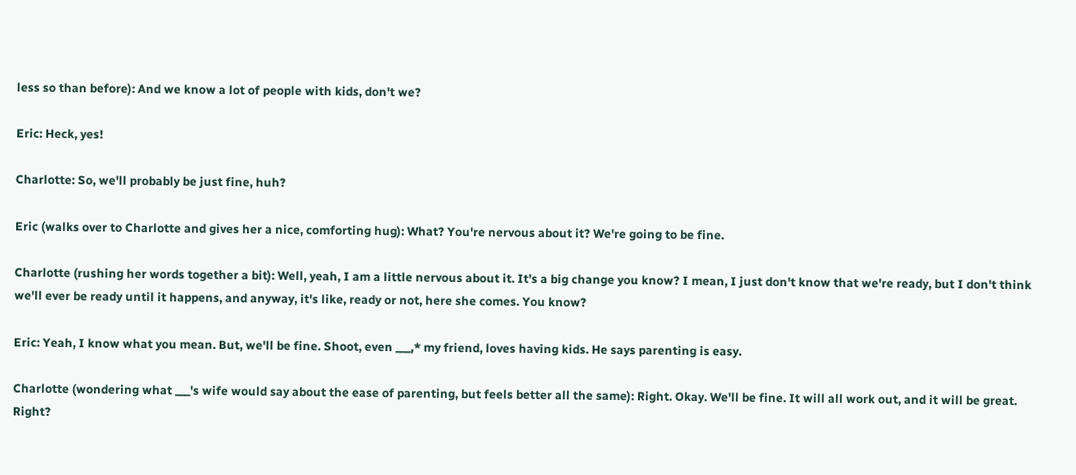less so than before): And we know a lot of people with kids, don't we?

Eric: Heck, yes!

Charlotte: So, we'll probably be just fine, huh?

Eric (walks over to Charlotte and gives her a nice, comforting hug): What? You're nervous about it? We're going to be fine.

Charlotte (rushing her words together a bit): Well, yeah, I am a little nervous about it. It's a big change you know? I mean, I just don't know that we're ready, but I don't think we'll ever be ready until it happens, and anyway, it's like, ready or not, here she comes. You know?

Eric: Yeah, I know what you mean. But, we'll be fine. Shoot, even ___,* my friend, loves having kids. He says parenting is easy.

Charlotte (wondering what ___'s wife would say about the ease of parenting, but feels better all the same): Right. Okay. We'll be fine. It will all work out, and it will be great. Right?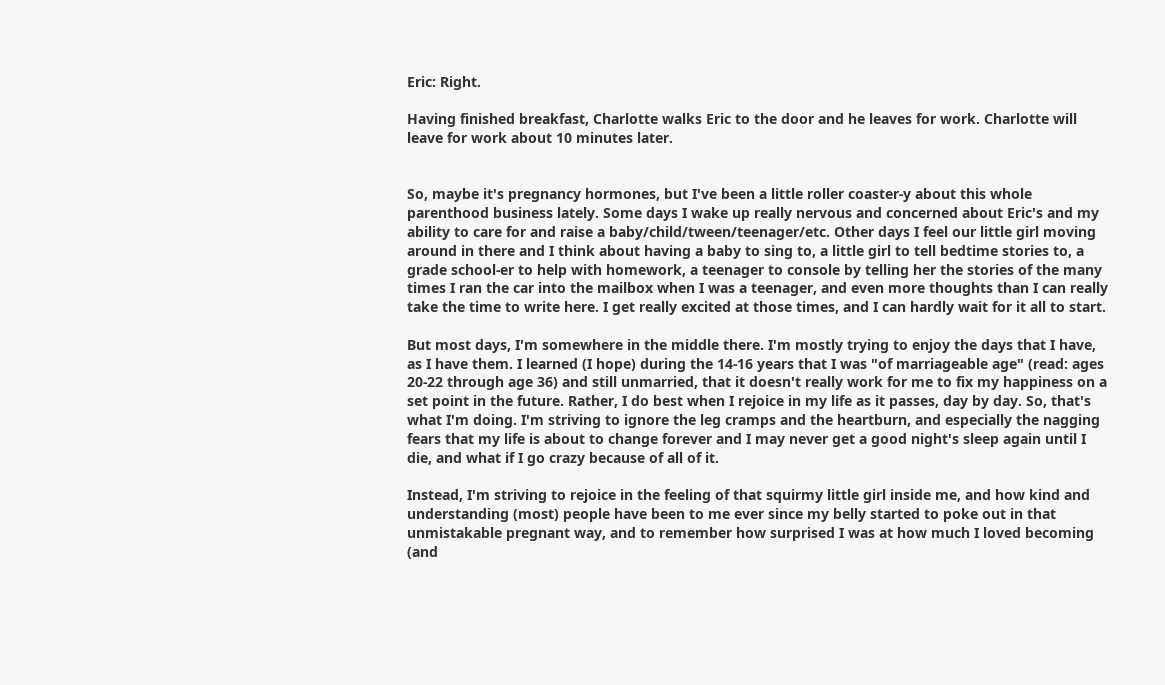Eric: Right.

Having finished breakfast, Charlotte walks Eric to the door and he leaves for work. Charlotte will leave for work about 10 minutes later.


So, maybe it's pregnancy hormones, but I've been a little roller coaster-y about this whole parenthood business lately. Some days I wake up really nervous and concerned about Eric's and my ability to care for and raise a baby/child/tween/teenager/etc. Other days I feel our little girl moving around in there and I think about having a baby to sing to, a little girl to tell bedtime stories to, a grade school-er to help with homework, a teenager to console by telling her the stories of the many times I ran the car into the mailbox when I was a teenager, and even more thoughts than I can really take the time to write here. I get really excited at those times, and I can hardly wait for it all to start.

But most days, I'm somewhere in the middle there. I'm mostly trying to enjoy the days that I have, as I have them. I learned (I hope) during the 14-16 years that I was "of marriageable age" (read: ages 20-22 through age 36) and still unmarried, that it doesn't really work for me to fix my happiness on a set point in the future. Rather, I do best when I rejoice in my life as it passes, day by day. So, that's what I'm doing. I'm striving to ignore the leg cramps and the heartburn, and especially the nagging fears that my life is about to change forever and I may never get a good night's sleep again until I die, and what if I go crazy because of all of it.

Instead, I'm striving to rejoice in the feeling of that squirmy little girl inside me, and how kind and understanding (most) people have been to me ever since my belly started to poke out in that unmistakable pregnant way, and to remember how surprised I was at how much I loved becoming (and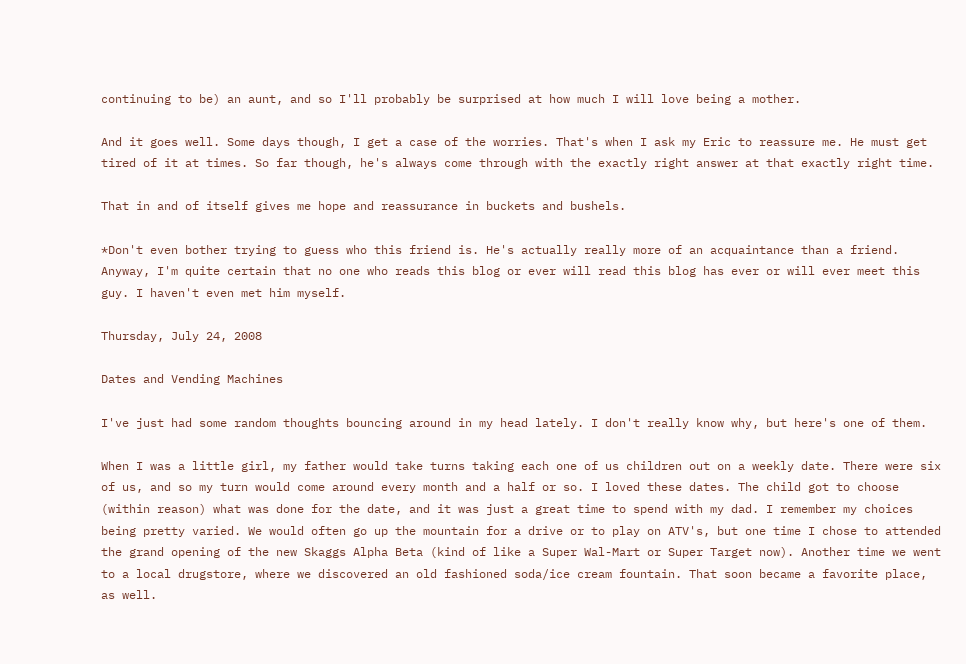continuing to be) an aunt, and so I'll probably be surprised at how much I will love being a mother.

And it goes well. Some days though, I get a case of the worries. That's when I ask my Eric to reassure me. He must get tired of it at times. So far though, he's always come through with the exactly right answer at that exactly right time.

That in and of itself gives me hope and reassurance in buckets and bushels.

*Don't even bother trying to guess who this friend is. He's actually really more of an acquaintance than a friend. Anyway, I'm quite certain that no one who reads this blog or ever will read this blog has ever or will ever meet this guy. I haven't even met him myself.

Thursday, July 24, 2008

Dates and Vending Machines

I've just had some random thoughts bouncing around in my head lately. I don't really know why, but here's one of them.

When I was a little girl, my father would take turns taking each one of us children out on a weekly date. There were six of us, and so my turn would come around every month and a half or so. I loved these dates. The child got to choose (within reason) what was done for the date, and it was just a great time to spend with my dad. I remember my choices being pretty varied. We would often go up the mountain for a drive or to play on ATV's, but one time I chose to attended the grand opening of the new Skaggs Alpha Beta (kind of like a Super Wal-Mart or Super Target now). Another time we went to a local drugstore, where we discovered an old fashioned soda/ice cream fountain. That soon became a favorite place, as well.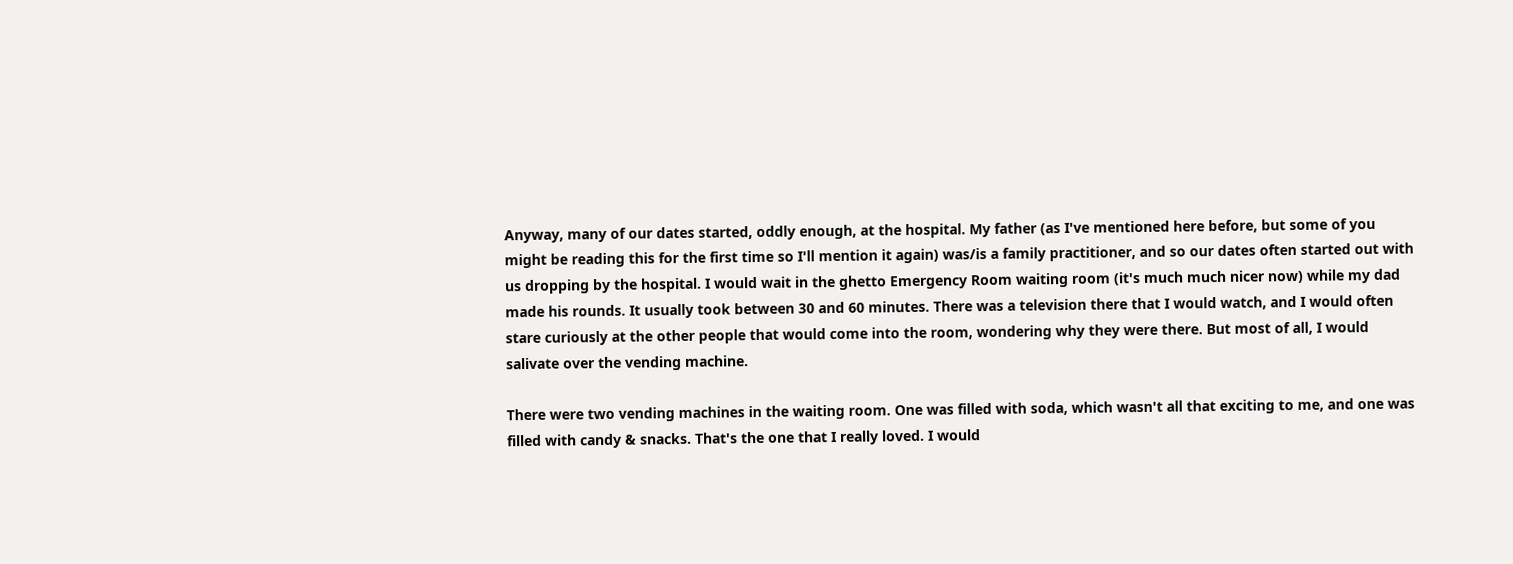Anyway, many of our dates started, oddly enough, at the hospital. My father (as I've mentioned here before, but some of you might be reading this for the first time so I'll mention it again) was/is a family practitioner, and so our dates often started out with us dropping by the hospital. I would wait in the ghetto Emergency Room waiting room (it's much much nicer now) while my dad made his rounds. It usually took between 30 and 60 minutes. There was a television there that I would watch, and I would often stare curiously at the other people that would come into the room, wondering why they were there. But most of all, I would salivate over the vending machine.

There were two vending machines in the waiting room. One was filled with soda, which wasn't all that exciting to me, and one was filled with candy & snacks. That's the one that I really loved. I would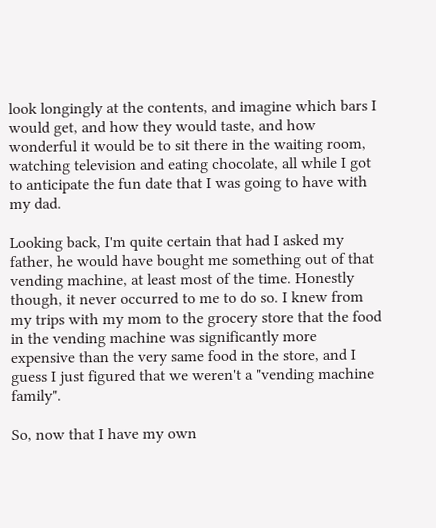look longingly at the contents, and imagine which bars I would get, and how they would taste, and how wonderful it would be to sit there in the waiting room, watching television and eating chocolate, all while I got to anticipate the fun date that I was going to have with my dad.

Looking back, I'm quite certain that had I asked my father, he would have bought me something out of that vending machine, at least most of the time. Honestly though, it never occurred to me to do so. I knew from my trips with my mom to the grocery store that the food in the vending machine was significantly more expensive than the very same food in the store, and I guess I just figured that we weren't a "vending machine family".

So, now that I have my own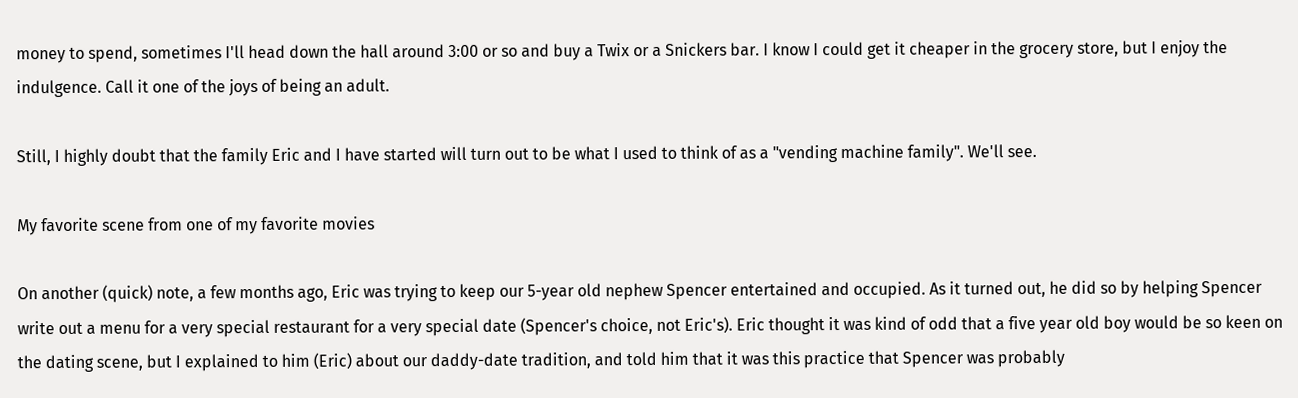money to spend, sometimes I'll head down the hall around 3:00 or so and buy a Twix or a Snickers bar. I know I could get it cheaper in the grocery store, but I enjoy the indulgence. Call it one of the joys of being an adult.

Still, I highly doubt that the family Eric and I have started will turn out to be what I used to think of as a "vending machine family". We'll see.

My favorite scene from one of my favorite movies

On another (quick) note, a few months ago, Eric was trying to keep our 5-year old nephew Spencer entertained and occupied. As it turned out, he did so by helping Spencer write out a menu for a very special restaurant for a very special date (Spencer's choice, not Eric's). Eric thought it was kind of odd that a five year old boy would be so keen on the dating scene, but I explained to him (Eric) about our daddy-date tradition, and told him that it was this practice that Spencer was probably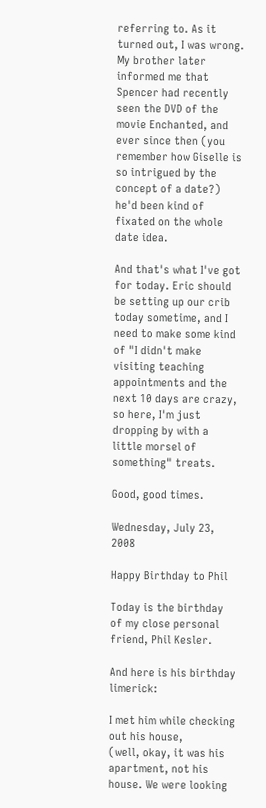referring to. As it turned out, I was wrong. My brother later informed me that Spencer had recently seen the DVD of the movie Enchanted, and ever since then (you remember how Giselle is so intrigued by the concept of a date?) he'd been kind of fixated on the whole date idea.

And that's what I've got for today. Eric should be setting up our crib today sometime, and I need to make some kind of "I didn't make visiting teaching appointments and the next 10 days are crazy, so here, I'm just dropping by with a little morsel of something" treats.

Good, good times.

Wednesday, July 23, 2008

Happy Birthday to Phil

Today is the birthday of my close personal friend, Phil Kesler.

And here is his birthday limerick:

I met him while checking out his house,
(well, okay, it was his apartment, not his house. We were looking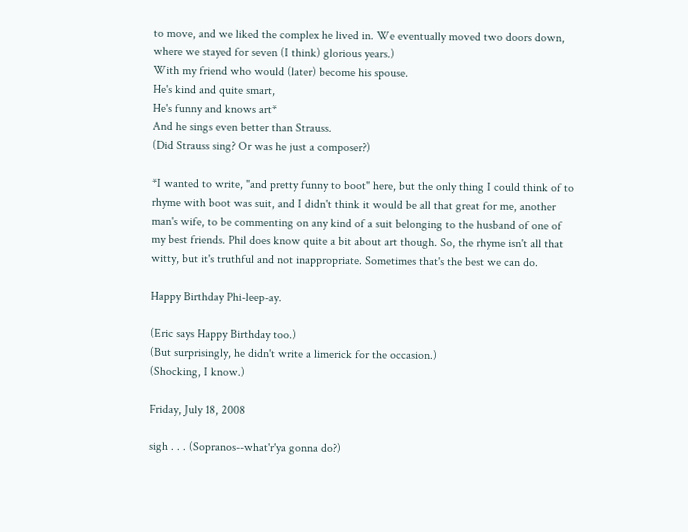to move, and we liked the complex he lived in. We eventually moved two doors down, where we stayed for seven (I think) glorious years.)
With my friend who would (later) become his spouse.
He's kind and quite smart,
He's funny and knows art*
And he sings even better than Strauss.
(Did Strauss sing? Or was he just a composer?)

*I wanted to write, "and pretty funny to boot" here, but the only thing I could think of to rhyme with boot was suit, and I didn't think it would be all that great for me, another man's wife, to be commenting on any kind of a suit belonging to the husband of one of my best friends. Phil does know quite a bit about art though. So, the rhyme isn't all that witty, but it's truthful and not inappropriate. Sometimes that's the best we can do.

Happy Birthday Phi-leep-ay.

(Eric says Happy Birthday too.)
(But surprisingly, he didn't write a limerick for the occasion.)
(Shocking, I know.)

Friday, July 18, 2008

sigh . . . (Sopranos--what'r'ya gonna do?)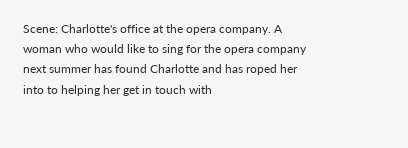Scene: Charlotte's office at the opera company. A woman who would like to sing for the opera company next summer has found Charlotte and has roped her into to helping her get in touch with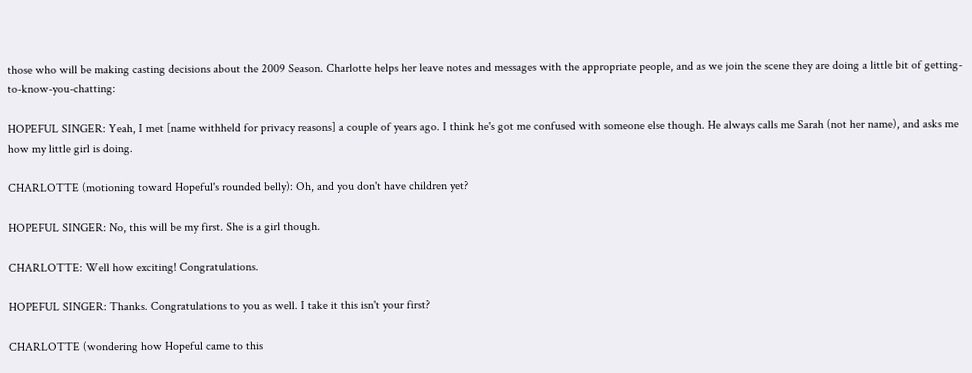those who will be making casting decisions about the 2009 Season. Charlotte helps her leave notes and messages with the appropriate people, and as we join the scene they are doing a little bit of getting-to-know-you-chatting:

HOPEFUL SINGER: Yeah, I met [name withheld for privacy reasons] a couple of years ago. I think he's got me confused with someone else though. He always calls me Sarah (not her name), and asks me how my little girl is doing.

CHARLOTTE (motioning toward Hopeful's rounded belly): Oh, and you don't have children yet?

HOPEFUL SINGER: No, this will be my first. She is a girl though.

CHARLOTTE: Well how exciting! Congratulations.

HOPEFUL SINGER: Thanks. Congratulations to you as well. I take it this isn't your first?

CHARLOTTE (wondering how Hopeful came to this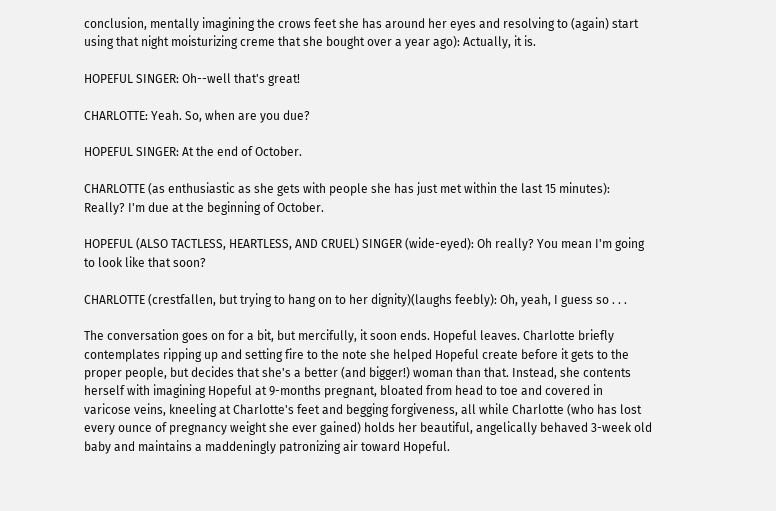conclusion, mentally imagining the crows feet she has around her eyes and resolving to (again) start using that night moisturizing creme that she bought over a year ago): Actually, it is.

HOPEFUL SINGER: Oh--well that's great!

CHARLOTTE: Yeah. So, when are you due?

HOPEFUL SINGER: At the end of October.

CHARLOTTE (as enthusiastic as she gets with people she has just met within the last 15 minutes): Really? I'm due at the beginning of October.

HOPEFUL (ALSO TACTLESS, HEARTLESS, AND CRUEL) SINGER (wide-eyed): Oh really? You mean I'm going to look like that soon?

CHARLOTTE (crestfallen, but trying to hang on to her dignity)(laughs feebly): Oh, yeah, I guess so . . .

The conversation goes on for a bit, but mercifully, it soon ends. Hopeful leaves. Charlotte briefly contemplates ripping up and setting fire to the note she helped Hopeful create before it gets to the proper people, but decides that she's a better (and bigger!) woman than that. Instead, she contents herself with imagining Hopeful at 9-months pregnant, bloated from head to toe and covered in varicose veins, kneeling at Charlotte's feet and begging forgiveness, all while Charlotte (who has lost every ounce of pregnancy weight she ever gained) holds her beautiful, angelically behaved 3-week old baby and maintains a maddeningly patronizing air toward Hopeful.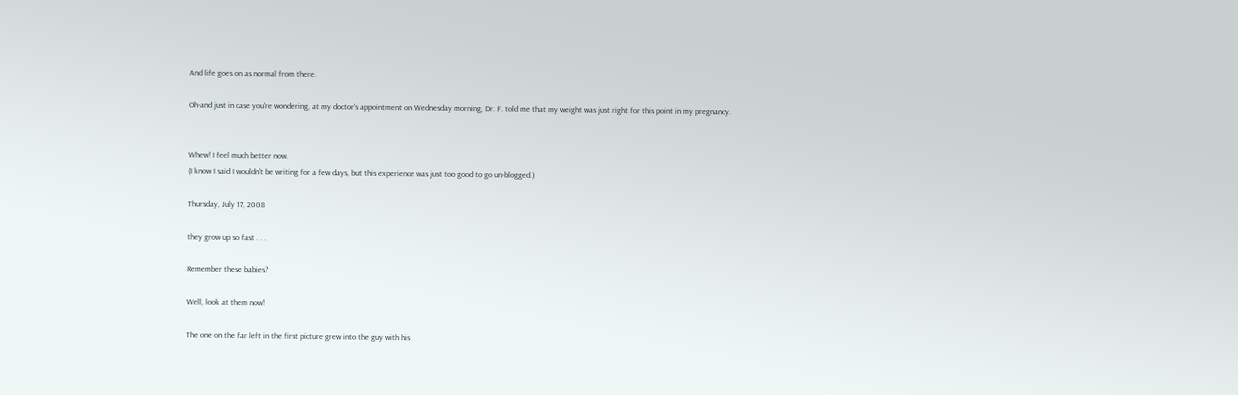And life goes on as normal from there.

Oh-and just in case you're wondering, at my doctor's appointment on Wednesday morning, Dr. F. told me that my weight was just right for this point in my pregnancy.


Whew! I feel much better now.
(I know I said I wouldn't be writing for a few days, but this experience was just too good to go un-blogged.)

Thursday, July 17, 2008

they grow up so fast . . .

Remember these babies?

Well, look at them now!

The one on the far left in the first picture grew into the guy with his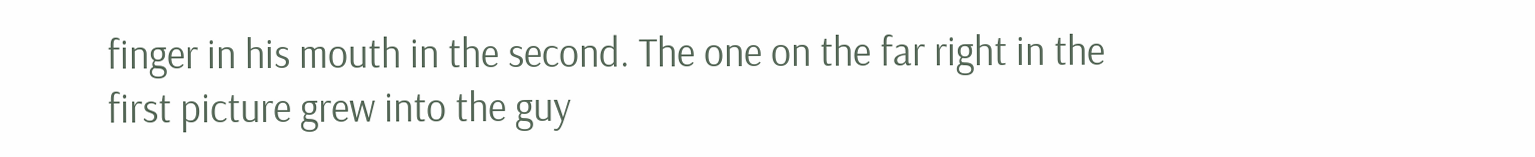finger in his mouth in the second. The one on the far right in the first picture grew into the guy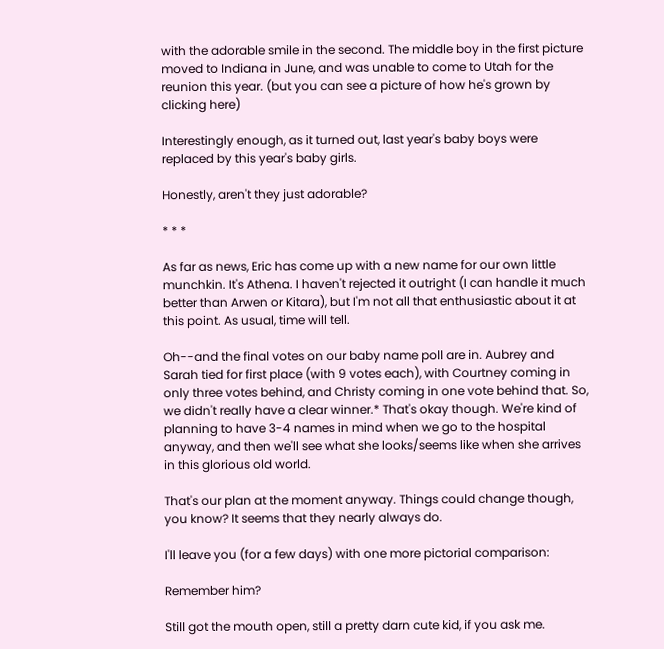with the adorable smile in the second. The middle boy in the first picture moved to Indiana in June, and was unable to come to Utah for the reunion this year. (but you can see a picture of how he's grown by clicking here)

Interestingly enough, as it turned out, last year's baby boys were replaced by this year's baby girls.

Honestly, aren't they just adorable?

* * *

As far as news, Eric has come up with a new name for our own little munchkin. It's Athena. I haven't rejected it outright (I can handle it much better than Arwen or Kitara), but I'm not all that enthusiastic about it at this point. As usual, time will tell.

Oh--and the final votes on our baby name poll are in. Aubrey and Sarah tied for first place (with 9 votes each), with Courtney coming in only three votes behind, and Christy coming in one vote behind that. So, we didn't really have a clear winner.* That's okay though. We're kind of planning to have 3-4 names in mind when we go to the hospital anyway, and then we'll see what she looks/seems like when she arrives in this glorious old world.

That's our plan at the moment anyway. Things could change though, you know? It seems that they nearly always do.

I'll leave you (for a few days) with one more pictorial comparison:

Remember him?

Still got the mouth open, still a pretty darn cute kid, if you ask me.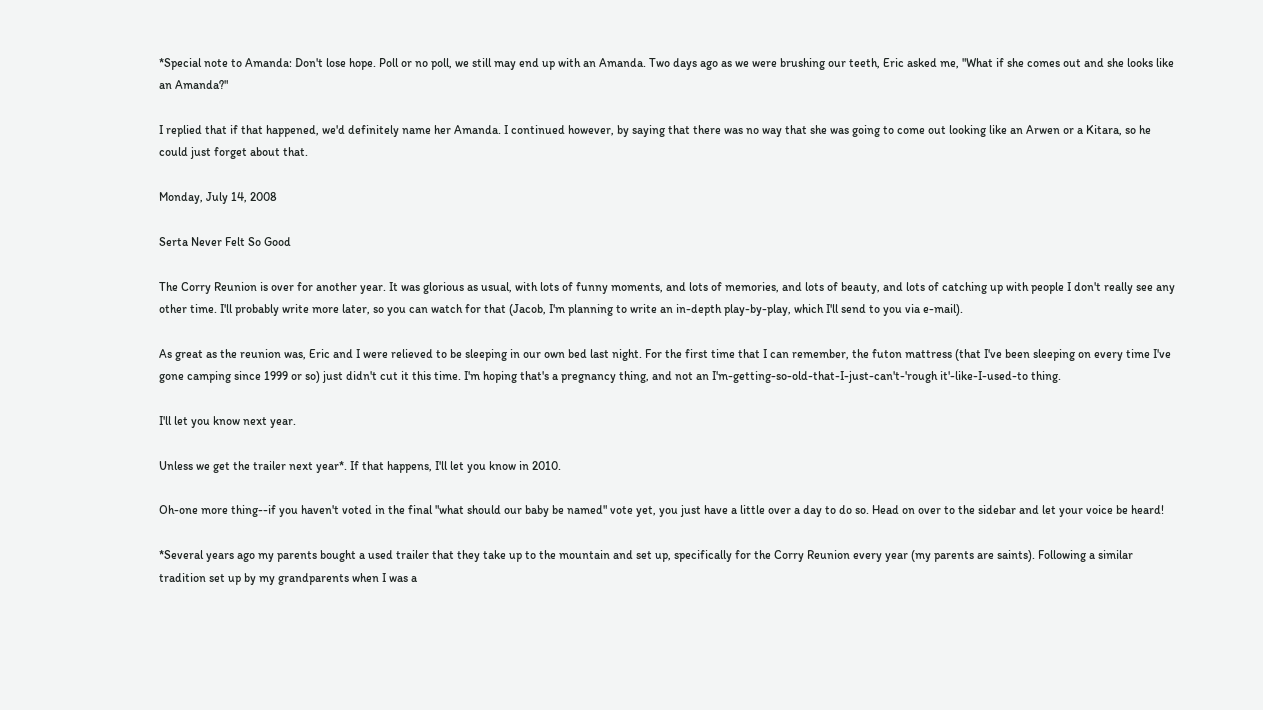*Special note to Amanda: Don't lose hope. Poll or no poll, we still may end up with an Amanda. Two days ago as we were brushing our teeth, Eric asked me, "What if she comes out and she looks like an Amanda?"

I replied that if that happened, we'd definitely name her Amanda. I continued however, by saying that there was no way that she was going to come out looking like an Arwen or a Kitara, so he could just forget about that.

Monday, July 14, 2008

Serta Never Felt So Good

The Corry Reunion is over for another year. It was glorious as usual, with lots of funny moments, and lots of memories, and lots of beauty, and lots of catching up with people I don't really see any other time. I'll probably write more later, so you can watch for that (Jacob, I'm planning to write an in-depth play-by-play, which I'll send to you via e-mail).

As great as the reunion was, Eric and I were relieved to be sleeping in our own bed last night. For the first time that I can remember, the futon mattress (that I've been sleeping on every time I've gone camping since 1999 or so) just didn't cut it this time. I'm hoping that's a pregnancy thing, and not an I'm-getting-so-old-that-I-just-can't-'rough it'-like-I-used-to thing.

I'll let you know next year.

Unless we get the trailer next year*. If that happens, I'll let you know in 2010.

Oh-one more thing--if you haven't voted in the final "what should our baby be named" vote yet, you just have a little over a day to do so. Head on over to the sidebar and let your voice be heard!

*Several years ago my parents bought a used trailer that they take up to the mountain and set up, specifically for the Corry Reunion every year (my parents are saints). Following a similar tradition set up by my grandparents when I was a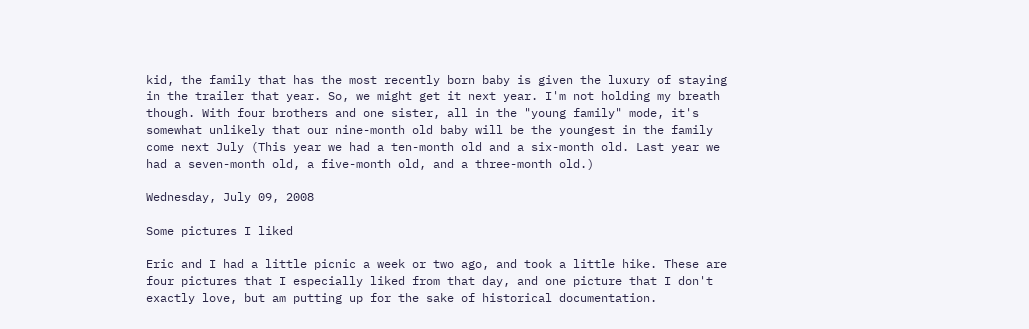kid, the family that has the most recently born baby is given the luxury of staying in the trailer that year. So, we might get it next year. I'm not holding my breath though. With four brothers and one sister, all in the "young family" mode, it's somewhat unlikely that our nine-month old baby will be the youngest in the family come next July (This year we had a ten-month old and a six-month old. Last year we had a seven-month old, a five-month old, and a three-month old.)

Wednesday, July 09, 2008

Some pictures I liked

Eric and I had a little picnic a week or two ago, and took a little hike. These are four pictures that I especially liked from that day, and one picture that I don't exactly love, but am putting up for the sake of historical documentation.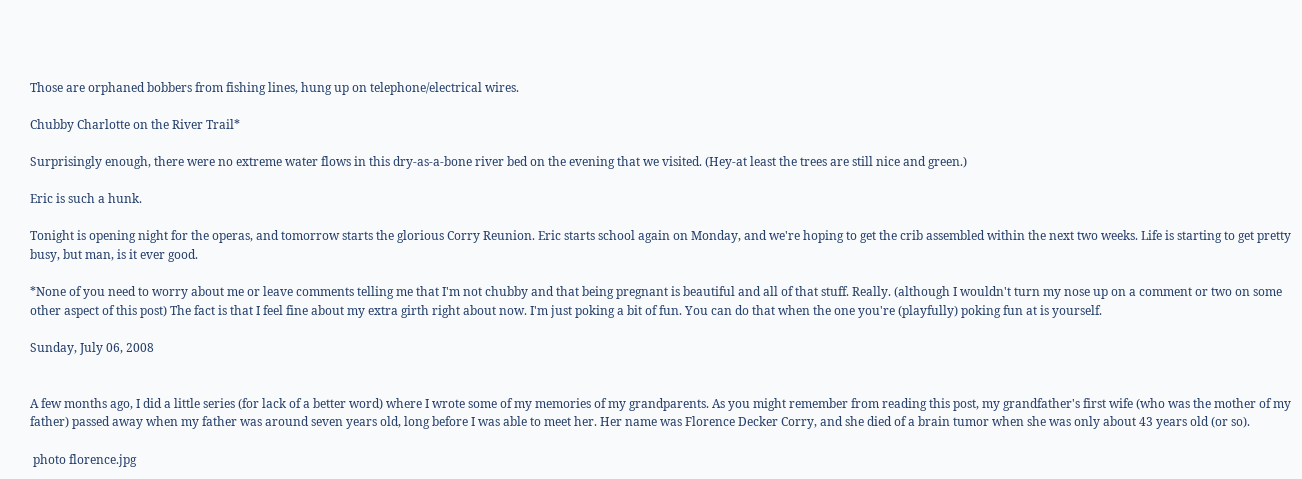Those are orphaned bobbers from fishing lines, hung up on telephone/electrical wires.

Chubby Charlotte on the River Trail*

Surprisingly enough, there were no extreme water flows in this dry-as-a-bone river bed on the evening that we visited. (Hey-at least the trees are still nice and green.)

Eric is such a hunk.

Tonight is opening night for the operas, and tomorrow starts the glorious Corry Reunion. Eric starts school again on Monday, and we're hoping to get the crib assembled within the next two weeks. Life is starting to get pretty busy, but man, is it ever good.

*None of you need to worry about me or leave comments telling me that I'm not chubby and that being pregnant is beautiful and all of that stuff. Really. (although I wouldn't turn my nose up on a comment or two on some other aspect of this post) The fact is that I feel fine about my extra girth right about now. I'm just poking a bit of fun. You can do that when the one you're (playfully) poking fun at is yourself.

Sunday, July 06, 2008


A few months ago, I did a little series (for lack of a better word) where I wrote some of my memories of my grandparents. As you might remember from reading this post, my grandfather's first wife (who was the mother of my father) passed away when my father was around seven years old, long before I was able to meet her. Her name was Florence Decker Corry, and she died of a brain tumor when she was only about 43 years old (or so).

 photo florence.jpg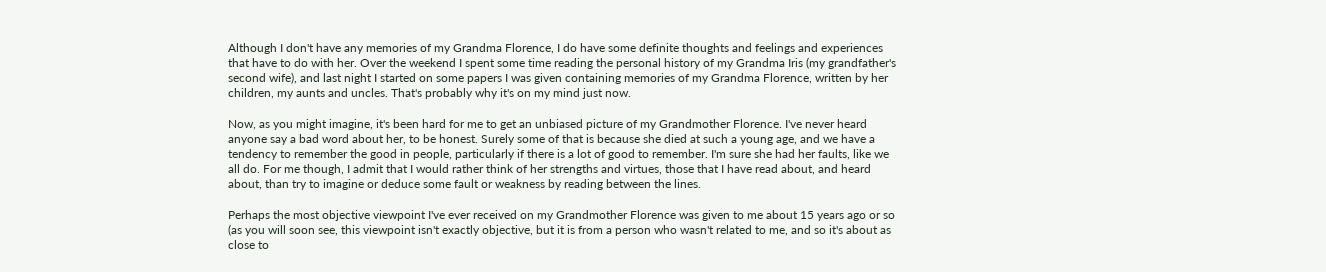Although I don't have any memories of my Grandma Florence, I do have some definite thoughts and feelings and experiences that have to do with her. Over the weekend I spent some time reading the personal history of my Grandma Iris (my grandfather's second wife), and last night I started on some papers I was given containing memories of my Grandma Florence, written by her children, my aunts and uncles. That's probably why it's on my mind just now.

Now, as you might imagine, it's been hard for me to get an unbiased picture of my Grandmother Florence. I've never heard anyone say a bad word about her, to be honest. Surely some of that is because she died at such a young age, and we have a tendency to remember the good in people, particularly if there is a lot of good to remember. I'm sure she had her faults, like we all do. For me though, I admit that I would rather think of her strengths and virtues, those that I have read about, and heard about, than try to imagine or deduce some fault or weakness by reading between the lines.

Perhaps the most objective viewpoint I've ever received on my Grandmother Florence was given to me about 15 years ago or so (as you will soon see, this viewpoint isn't exactly objective, but it is from a person who wasn't related to me, and so it's about as close to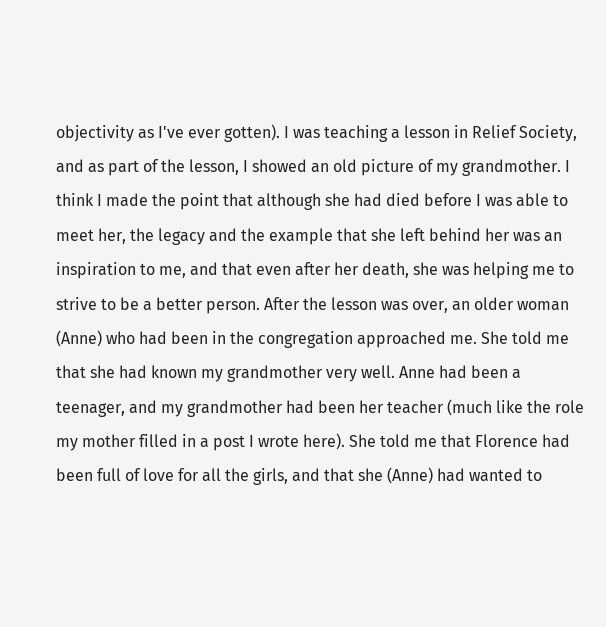objectivity as I've ever gotten). I was teaching a lesson in Relief Society, and as part of the lesson, I showed an old picture of my grandmother. I think I made the point that although she had died before I was able to meet her, the legacy and the example that she left behind her was an inspiration to me, and that even after her death, she was helping me to strive to be a better person. After the lesson was over, an older woman (Anne) who had been in the congregation approached me. She told me that she had known my grandmother very well. Anne had been a teenager, and my grandmother had been her teacher (much like the role my mother filled in a post I wrote here). She told me that Florence had been full of love for all the girls, and that she (Anne) had wanted to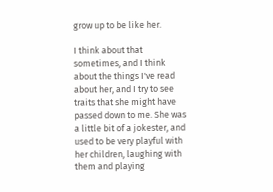grow up to be like her.

I think about that sometimes, and I think about the things I've read about her, and I try to see traits that she might have passed down to me. She was a little bit of a jokester, and used to be very playful with her children, laughing with them and playing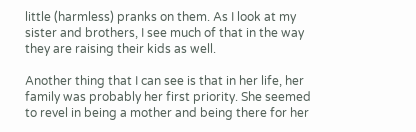little (harmless) pranks on them. As I look at my sister and brothers, I see much of that in the way they are raising their kids as well.

Another thing that I can see is that in her life, her family was probably her first priority. She seemed to revel in being a mother and being there for her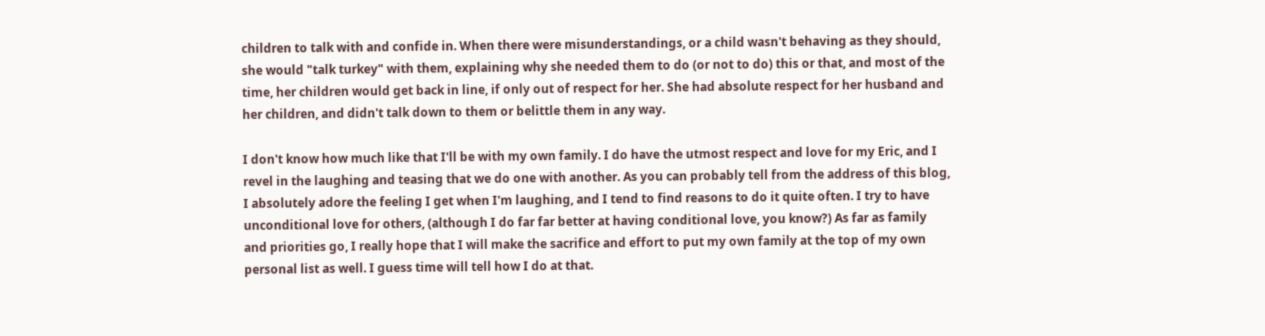children to talk with and confide in. When there were misunderstandings, or a child wasn't behaving as they should, she would "talk turkey" with them, explaining why she needed them to do (or not to do) this or that, and most of the time, her children would get back in line, if only out of respect for her. She had absolute respect for her husband and her children, and didn't talk down to them or belittle them in any way.

I don't know how much like that I'll be with my own family. I do have the utmost respect and love for my Eric, and I revel in the laughing and teasing that we do one with another. As you can probably tell from the address of this blog, I absolutely adore the feeling I get when I'm laughing, and I tend to find reasons to do it quite often. I try to have unconditional love for others, (although I do far far better at having conditional love, you know?) As far as family and priorities go, I really hope that I will make the sacrifice and effort to put my own family at the top of my own personal list as well. I guess time will tell how I do at that.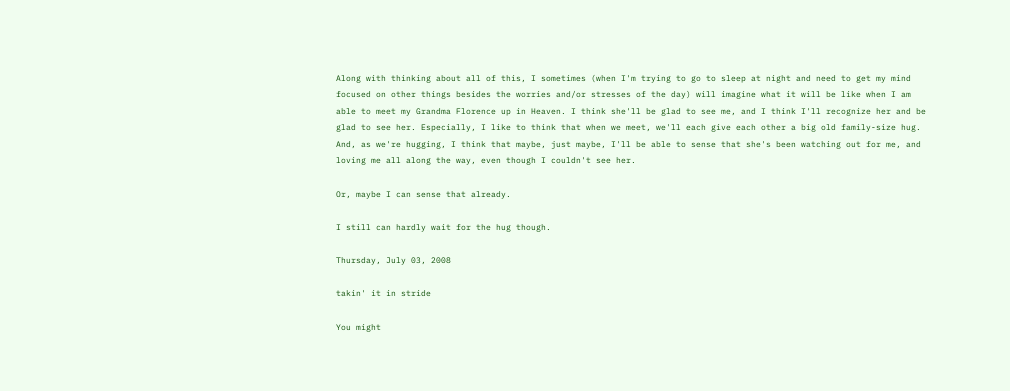Along with thinking about all of this, I sometimes (when I'm trying to go to sleep at night and need to get my mind focused on other things besides the worries and/or stresses of the day) will imagine what it will be like when I am able to meet my Grandma Florence up in Heaven. I think she'll be glad to see me, and I think I'll recognize her and be glad to see her. Especially, I like to think that when we meet, we'll each give each other a big old family-size hug. And, as we're hugging, I think that maybe, just maybe, I'll be able to sense that she's been watching out for me, and loving me all along the way, even though I couldn't see her.

Or, maybe I can sense that already.

I still can hardly wait for the hug though.

Thursday, July 03, 2008

takin' it in stride

You might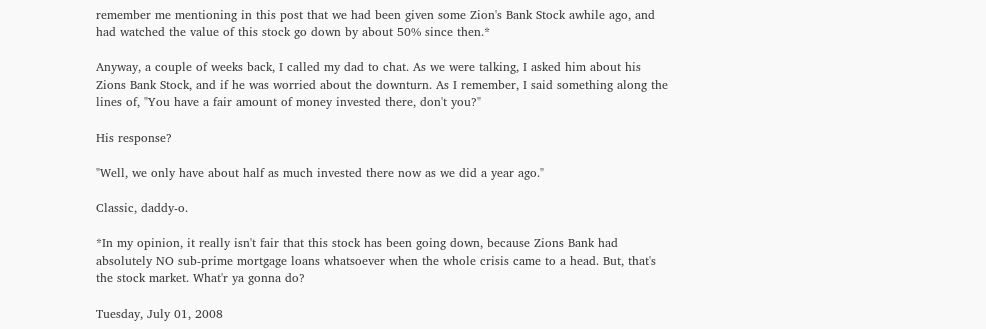remember me mentioning in this post that we had been given some Zion's Bank Stock awhile ago, and had watched the value of this stock go down by about 50% since then.*

Anyway, a couple of weeks back, I called my dad to chat. As we were talking, I asked him about his Zions Bank Stock, and if he was worried about the downturn. As I remember, I said something along the lines of, "You have a fair amount of money invested there, don't you?"

His response?

"Well, we only have about half as much invested there now as we did a year ago."

Classic, daddy-o.

*In my opinion, it really isn't fair that this stock has been going down, because Zions Bank had absolutely NO sub-prime mortgage loans whatsoever when the whole crisis came to a head. But, that's the stock market. What'r ya gonna do?

Tuesday, July 01, 2008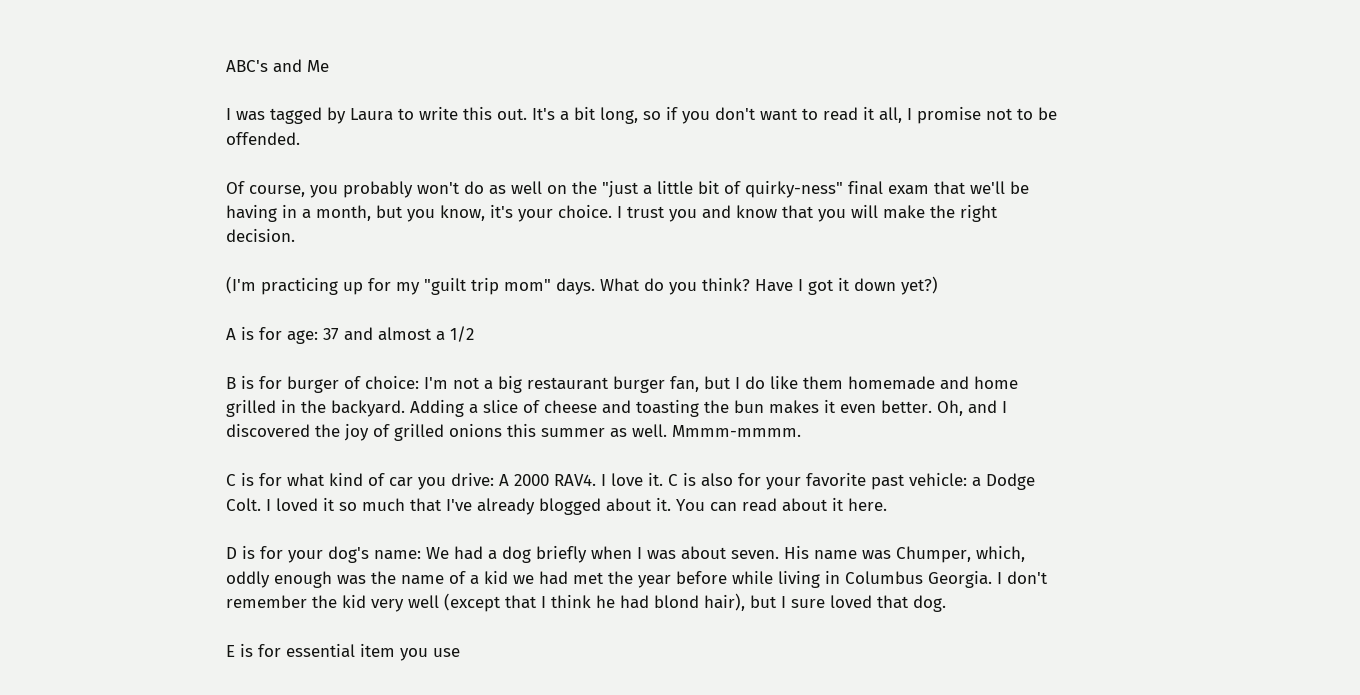ABC's and Me

I was tagged by Laura to write this out. It's a bit long, so if you don't want to read it all, I promise not to be offended.

Of course, you probably won't do as well on the "just a little bit of quirky-ness" final exam that we'll be having in a month, but you know, it's your choice. I trust you and know that you will make the right decision.

(I'm practicing up for my "guilt trip mom" days. What do you think? Have I got it down yet?)

A is for age: 37 and almost a 1/2

B is for burger of choice: I'm not a big restaurant burger fan, but I do like them homemade and home grilled in the backyard. Adding a slice of cheese and toasting the bun makes it even better. Oh, and I discovered the joy of grilled onions this summer as well. Mmmm-mmmm.

C is for what kind of car you drive: A 2000 RAV4. I love it. C is also for your favorite past vehicle: a Dodge Colt. I loved it so much that I've already blogged about it. You can read about it here.

D is for your dog's name: We had a dog briefly when I was about seven. His name was Chumper, which, oddly enough was the name of a kid we had met the year before while living in Columbus Georgia. I don't remember the kid very well (except that I think he had blond hair), but I sure loved that dog.

E is for essential item you use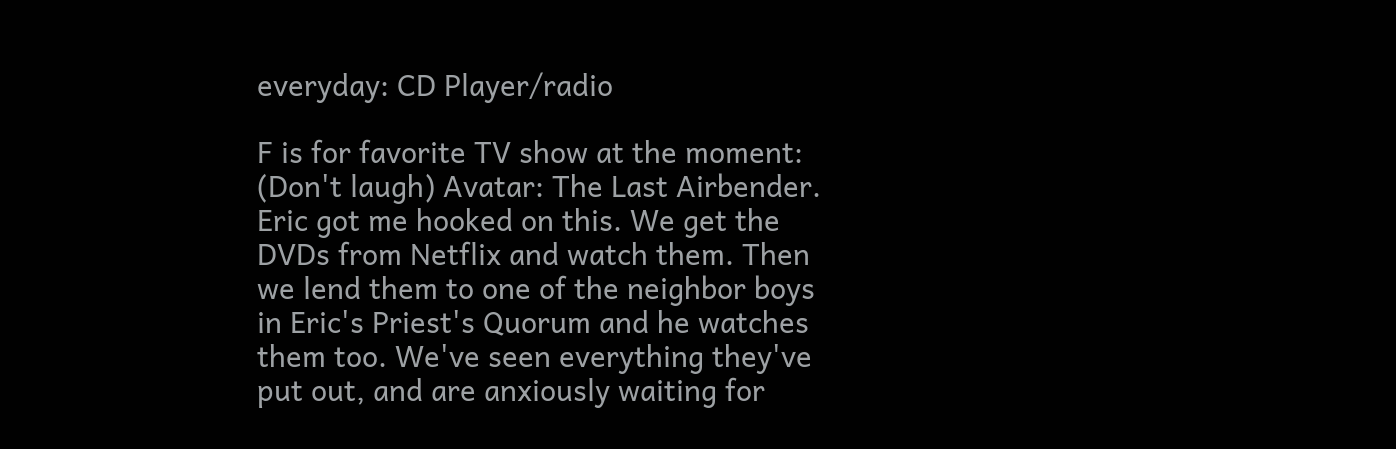everyday: CD Player/radio

F is for favorite TV show at the moment: (Don't laugh) Avatar: The Last Airbender. Eric got me hooked on this. We get the DVDs from Netflix and watch them. Then we lend them to one of the neighbor boys in Eric's Priest's Quorum and he watches them too. We've seen everything they've put out, and are anxiously waiting for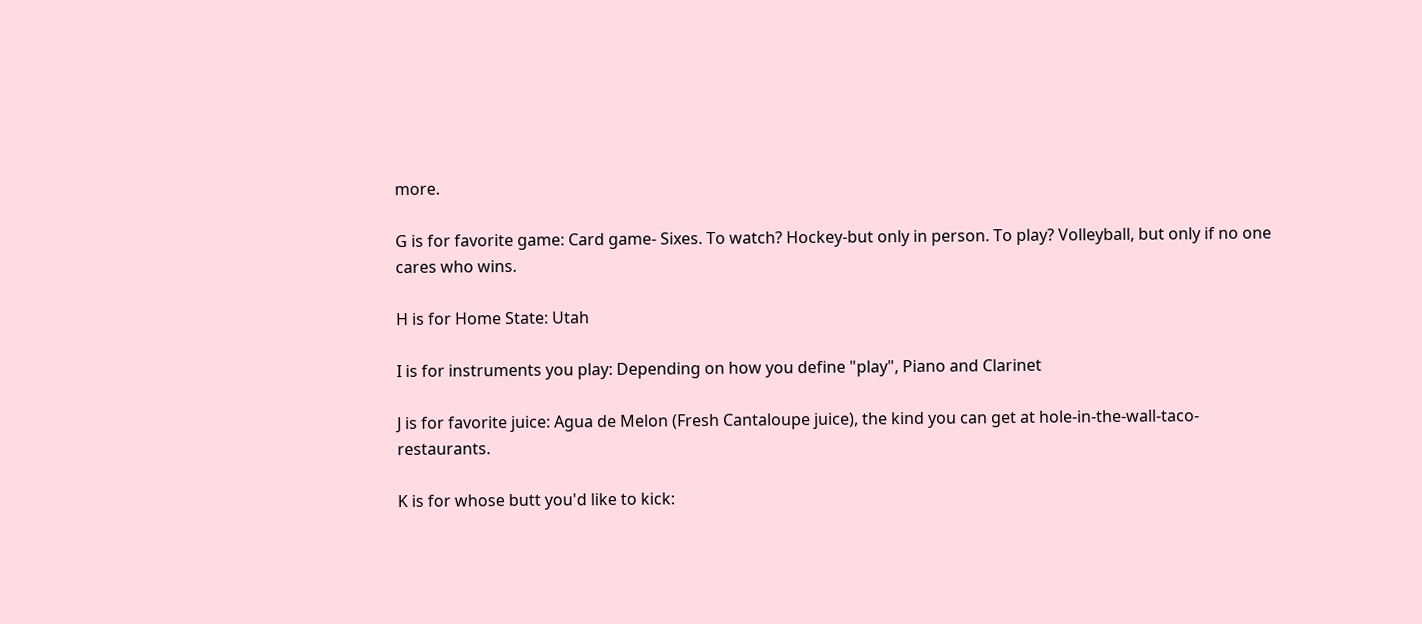more.

G is for favorite game: Card game- Sixes. To watch? Hockey-but only in person. To play? Volleyball, but only if no one cares who wins.

H is for Home State: Utah

I is for instruments you play: Depending on how you define "play", Piano and Clarinet

J is for favorite juice: Agua de Melon (Fresh Cantaloupe juice), the kind you can get at hole-in-the-wall-taco-restaurants.

K is for whose butt you'd like to kick: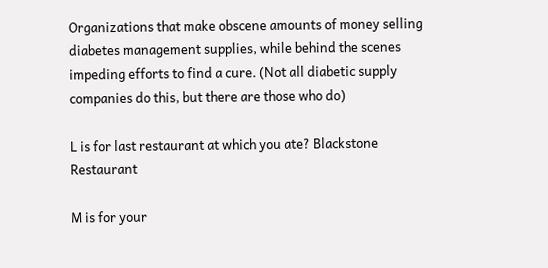Organizations that make obscene amounts of money selling diabetes management supplies, while behind the scenes impeding efforts to find a cure. (Not all diabetic supply companies do this, but there are those who do)

L is for last restaurant at which you ate? Blackstone Restaurant

M is for your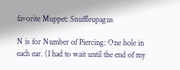favorite Muppet: Snuffleupagus

N is for Number of Piercing: One hole in each ear. (I had to wait until the end of my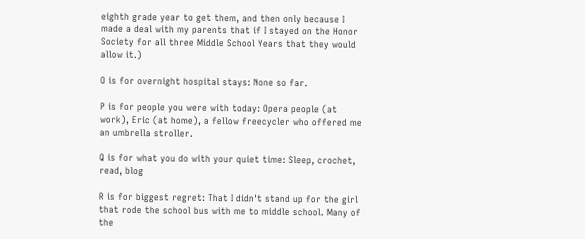eighth grade year to get them, and then only because I made a deal with my parents that if I stayed on the Honor Society for all three Middle School Years that they would allow it.)

O is for overnight hospital stays: None so far.

P is for people you were with today: Opera people (at work), Eric (at home), a fellow freecycler who offered me an umbrella stroller.

Q is for what you do with your quiet time: Sleep, crochet, read, blog

R is for biggest regret: That I didn't stand up for the girl that rode the school bus with me to middle school. Many of the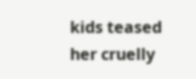kids teased her cruelly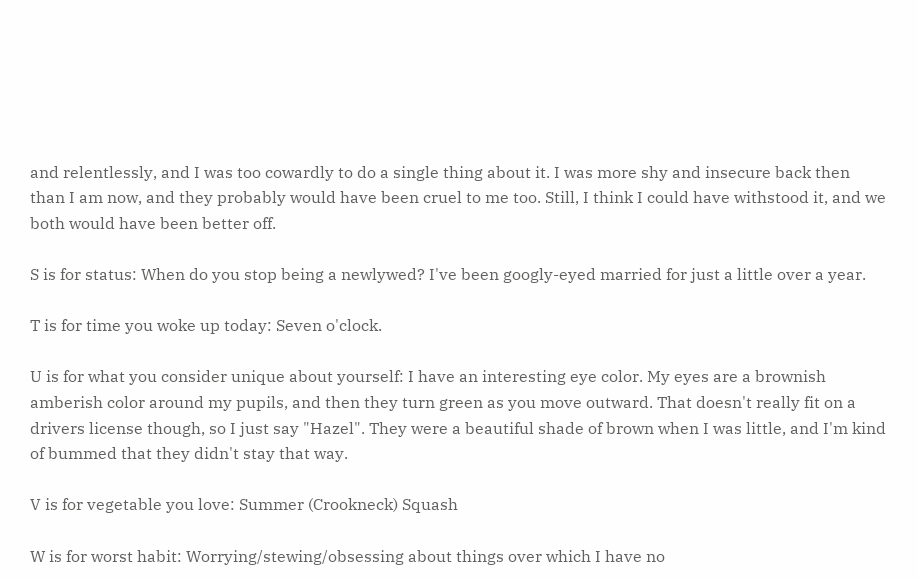and relentlessly, and I was too cowardly to do a single thing about it. I was more shy and insecure back then than I am now, and they probably would have been cruel to me too. Still, I think I could have withstood it, and we both would have been better off.

S is for status: When do you stop being a newlywed? I've been googly-eyed married for just a little over a year.

T is for time you woke up today: Seven o'clock.

U is for what you consider unique about yourself: I have an interesting eye color. My eyes are a brownish amberish color around my pupils, and then they turn green as you move outward. That doesn't really fit on a drivers license though, so I just say "Hazel". They were a beautiful shade of brown when I was little, and I'm kind of bummed that they didn't stay that way.

V is for vegetable you love: Summer (Crookneck) Squash

W is for worst habit: Worrying/stewing/obsessing about things over which I have no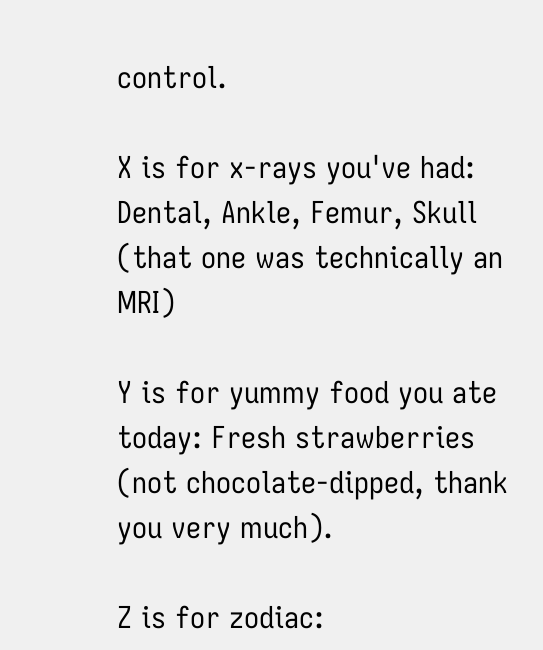control.

X is for x-rays you've had: Dental, Ankle, Femur, Skull (that one was technically an MRI)

Y is for yummy food you ate today: Fresh strawberries (not chocolate-dipped, thank you very much).

Z is for zodiac: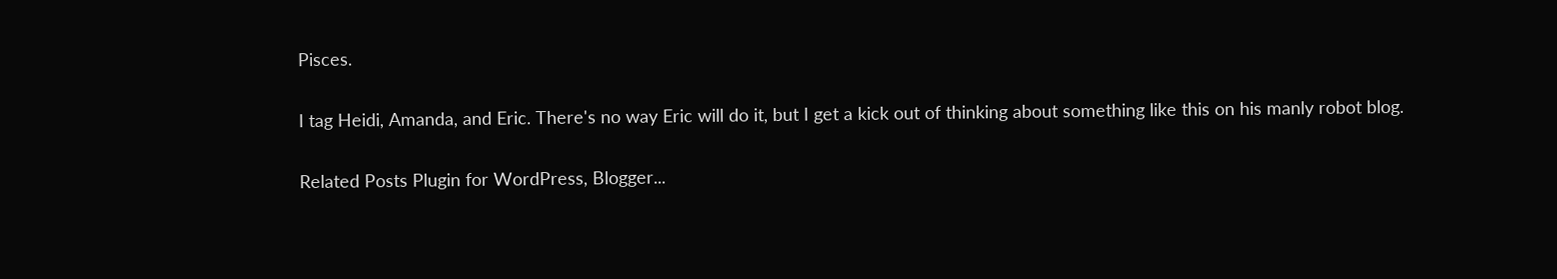Pisces.

I tag Heidi, Amanda, and Eric. There's no way Eric will do it, but I get a kick out of thinking about something like this on his manly robot blog.

Related Posts Plugin for WordPress, Blogger...